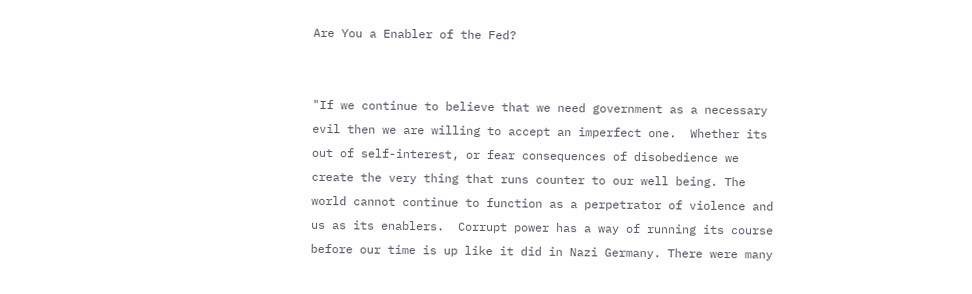Are You a Enabler of the Fed?


"If we continue to believe that we need government as a necessary evil then we are willing to accept an imperfect one.  Whether its out of self-interest, or fear consequences of disobedience we create the very thing that runs counter to our well being. The world cannot continue to function as a perpetrator of violence and us as its enablers.  Corrupt power has a way of running its course before our time is up like it did in Nazi Germany. There were many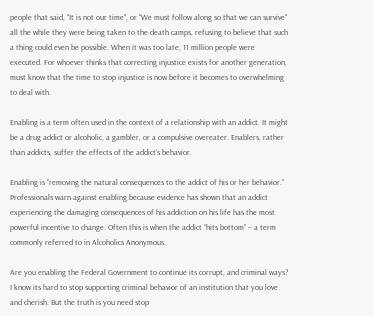people that said, "It is not our time", or "We must follow along so that we can survive" all the while they were being taken to the death camps, refusing to believe that such a thing could even be possible. When it was too late, 11 million people were executed. For whoever thinks that correcting injustice exists for another generation, must know that the time to stop injustice is now before it becomes to overwhelming to deal with.

Enabling is a term often used in the context of a relationship with an addict. It might be a drug addict or alcoholic, a gambler, or a compulsive overeater. Enablers, rather than addicts, suffer the effects of the addict’s behavior.

Enabling is “removing the natural consequences to the addict of his or her behavior.” Professionals warn against enabling because evidence has shown that an addict experiencing the damaging consequences of his addiction on his life has the most powerful incentive to change. Often this is when the addict “hits bottom” – a term commonly referred to in Alcoholics Anonymous.

Are you enabling the Federal Government to continue its corrupt, and criminal ways? I know its hard to stop supporting criminal behavior of an institution that you love and cherish. But the truth is you need stop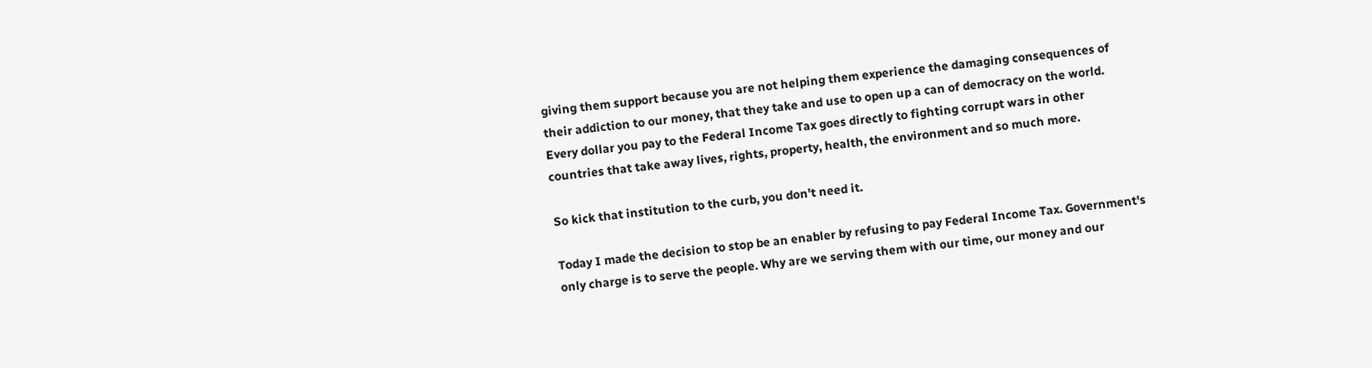giving them support because you are not helping them experience the damaging consequences of their addiction to our money, that they take and use to open up a can of democracy on the world. Every dollar you pay to the Federal Income Tax goes directly to fighting corrupt wars in other countries that take away lives, rights, property, health, the environment and so much more.

So kick that institution to the curb, you don't need it.

Today I made the decision to stop be an enabler by refusing to pay Federal Income Tax. Government's only charge is to serve the people. Why are we serving them with our time, our money and our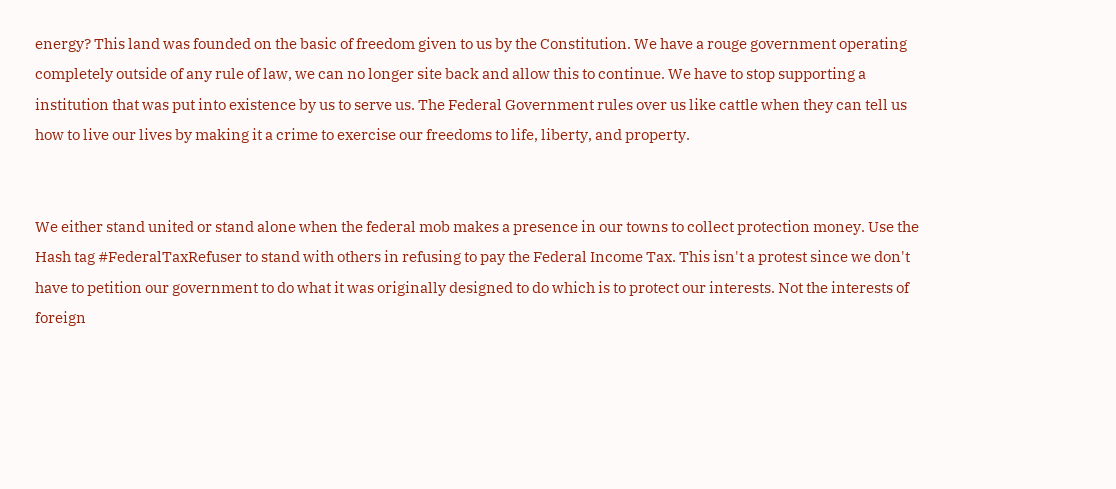energy? This land was founded on the basic of freedom given to us by the Constitution. We have a rouge government operating completely outside of any rule of law, we can no longer site back and allow this to continue. We have to stop supporting a institution that was put into existence by us to serve us. The Federal Government rules over us like cattle when they can tell us how to live our lives by making it a crime to exercise our freedoms to life, liberty, and property.


We either stand united or stand alone when the federal mob makes a presence in our towns to collect protection money. Use the Hash tag #FederalTaxRefuser to stand with others in refusing to pay the Federal Income Tax. This isn't a protest since we don't have to petition our government to do what it was originally designed to do which is to protect our interests. Not the interests of foreign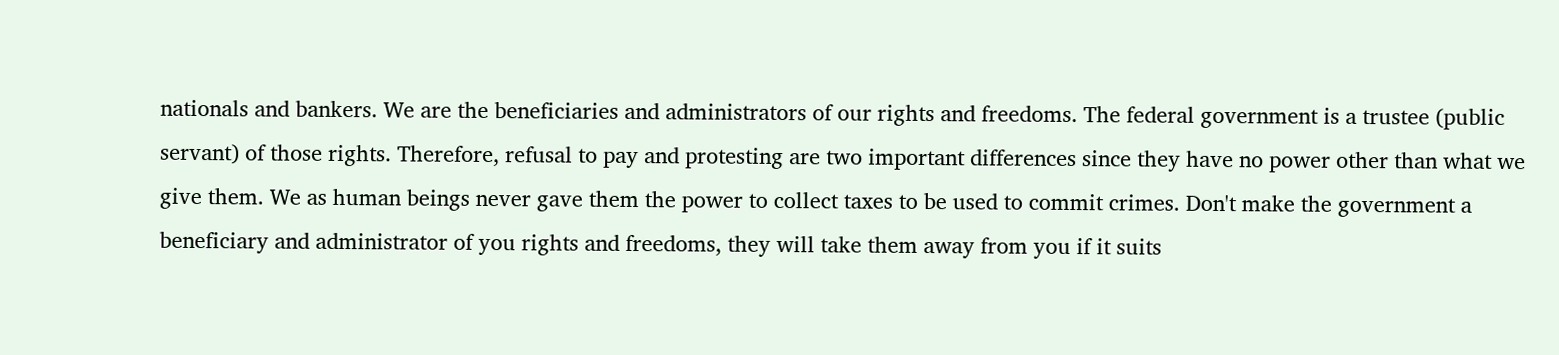nationals and bankers. We are the beneficiaries and administrators of our rights and freedoms. The federal government is a trustee (public servant) of those rights. Therefore, refusal to pay and protesting are two important differences since they have no power other than what we give them. We as human beings never gave them the power to collect taxes to be used to commit crimes. Don't make the government a beneficiary and administrator of you rights and freedoms, they will take them away from you if it suits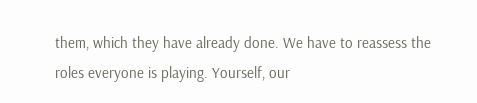them, which they have already done. We have to reassess the roles everyone is playing. Yourself, our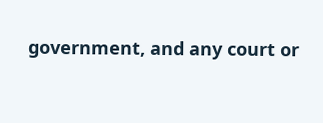government, and any court or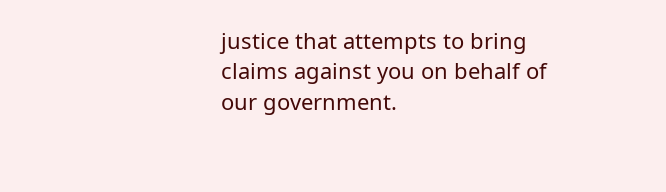justice that attempts to bring claims against you on behalf of our government.